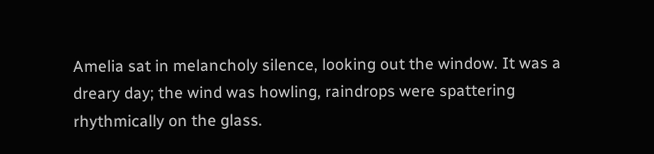Amelia sat in melancholy silence, looking out the window. It was a dreary day; the wind was howling, raindrops were spattering rhythmically on the glass.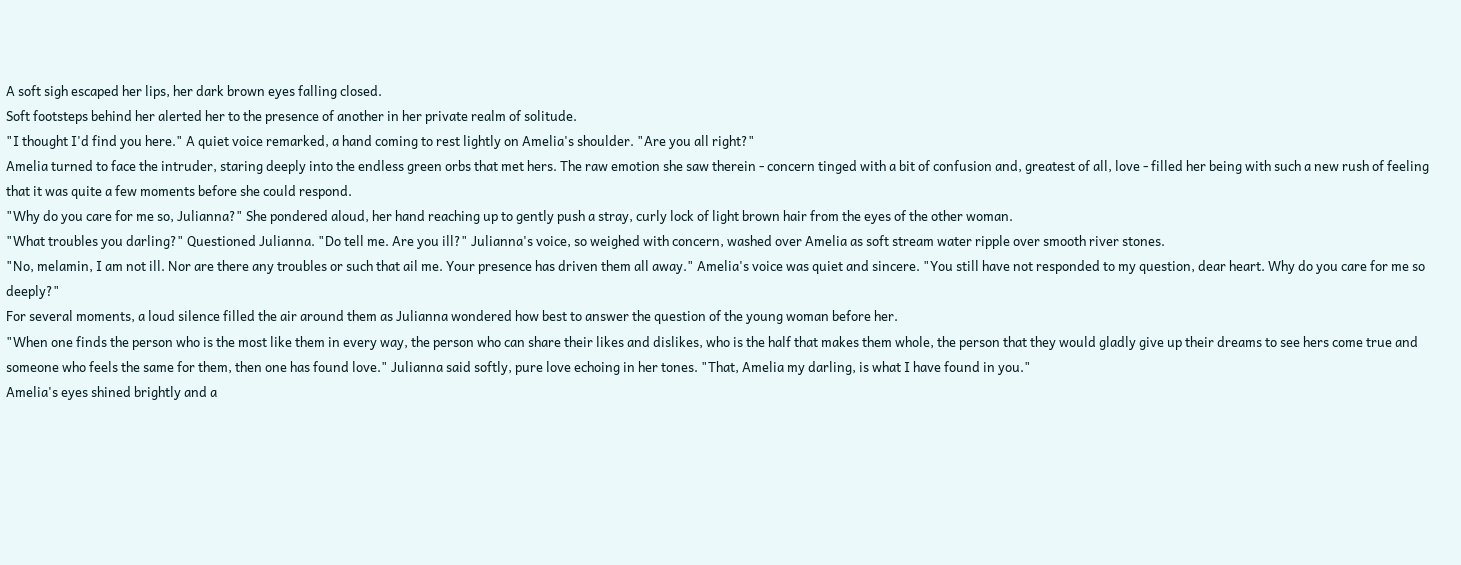A soft sigh escaped her lips, her dark brown eyes falling closed.
Soft footsteps behind her alerted her to the presence of another in her private realm of solitude.
"I thought I'd find you here." A quiet voice remarked, a hand coming to rest lightly on Amelia's shoulder. "Are you all right?"
Amelia turned to face the intruder, staring deeply into the endless green orbs that met hers. The raw emotion she saw therein - concern tinged with a bit of confusion and, greatest of all, love - filled her being with such a new rush of feeling that it was quite a few moments before she could respond.
"Why do you care for me so, Julianna?" She pondered aloud, her hand reaching up to gently push a stray, curly lock of light brown hair from the eyes of the other woman.
"What troubles you darling?" Questioned Julianna. "Do tell me. Are you ill?" Julianna's voice, so weighed with concern, washed over Amelia as soft stream water ripple over smooth river stones.
"No, melamin, I am not ill. Nor are there any troubles or such that ail me. Your presence has driven them all away." Amelia's voice was quiet and sincere. "You still have not responded to my question, dear heart. Why do you care for me so deeply?"
For several moments, a loud silence filled the air around them as Julianna wondered how best to answer the question of the young woman before her.
"When one finds the person who is the most like them in every way, the person who can share their likes and dislikes, who is the half that makes them whole, the person that they would gladly give up their dreams to see hers come true and someone who feels the same for them, then one has found love." Julianna said softly, pure love echoing in her tones. "That, Amelia my darling, is what I have found in you."
Amelia's eyes shined brightly and a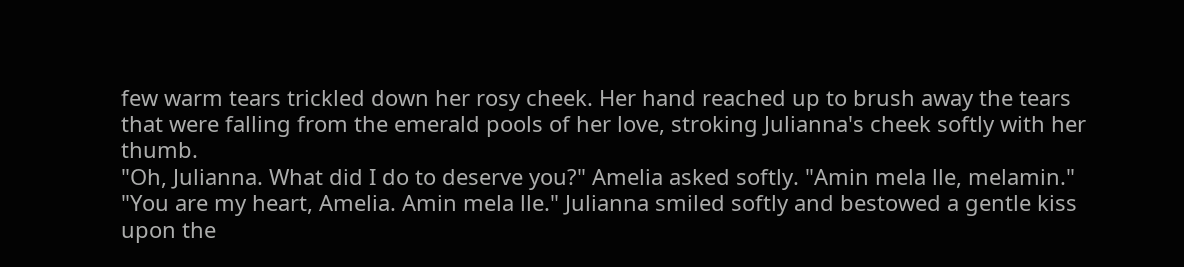few warm tears trickled down her rosy cheek. Her hand reached up to brush away the tears that were falling from the emerald pools of her love, stroking Julianna's cheek softly with her thumb.
"Oh, Julianna. What did I do to deserve you?" Amelia asked softly. "Amin mela lle, melamin."
"You are my heart, Amelia. Amin mela lle." Julianna smiled softly and bestowed a gentle kiss upon the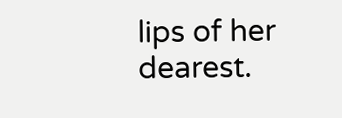lips of her dearest.